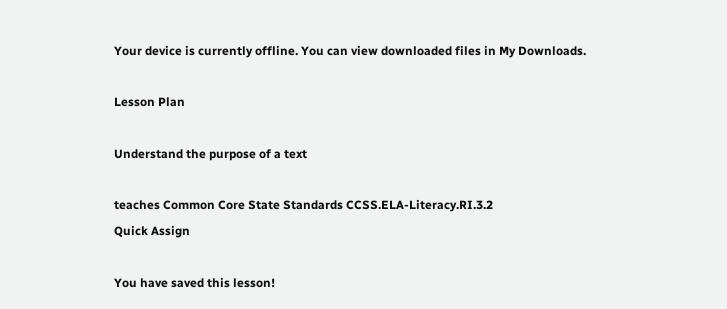Your device is currently offline. You can view downloaded files in My Downloads.

Lesson Plan

Understand the purpose of a text

teaches Common Core State Standards CCSS.ELA-Literacy.RI.3.2
Quick Assign

You have saved this lesson!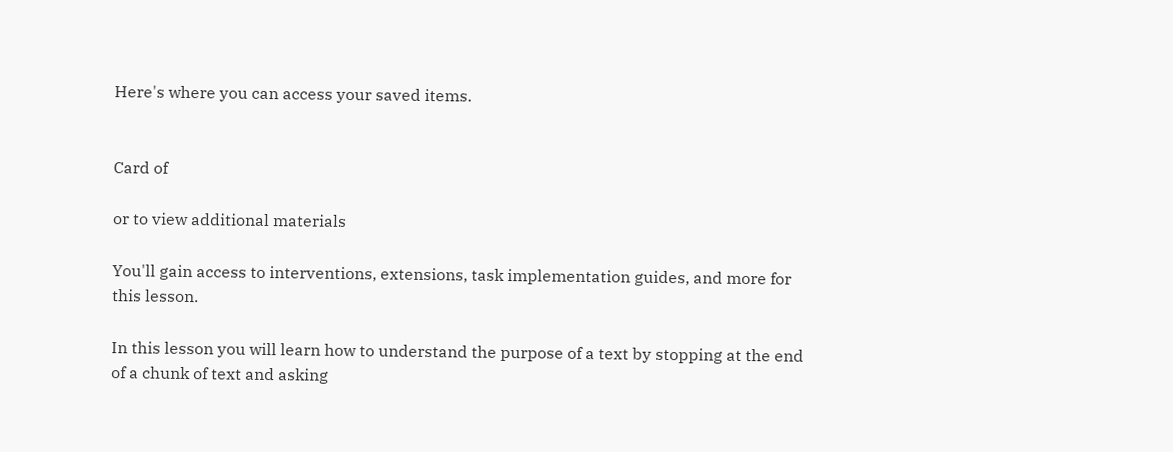Here's where you can access your saved items.


Card of

or to view additional materials

You'll gain access to interventions, extensions, task implementation guides, and more for this lesson.

In this lesson you will learn how to understand the purpose of a text by stopping at the end of a chunk of text and asking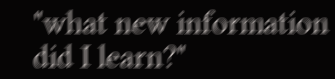"what new information did I learn?"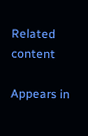Related content

Appears in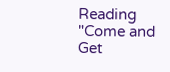Reading "Come and Get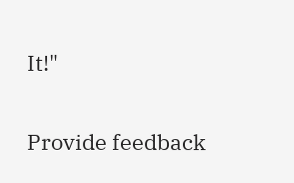It!"

Provide feedback